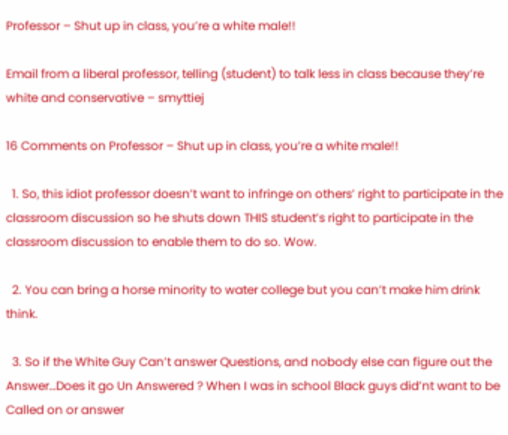Professor – Shut up in class, you’re a white male!!

Email from a liberal professor, telling (student) to talk less in class because they’re white and conservative – smyttiej

16 Comments on Professor – Shut up in class, you’re a white male!!

  1. So, this idiot professor doesn’t want to infringe on others’ right to participate in the classroom discussion so he shuts down THIS student’s right to participate in the classroom discussion to enable them to do so. Wow.

  2. You can bring a horse minority to water college but you can’t make him drink think.

  3. So if the White Guy Can’t answer Questions, and nobody else can figure out the Answer…Does it go Un Answered ? When I was in school Black guys did’nt want to be Called on or answer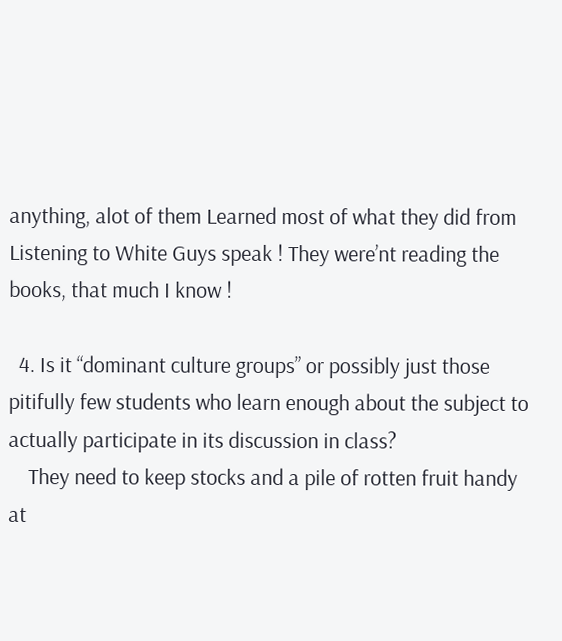anything, alot of them Learned most of what they did from Listening to White Guys speak ! They were’nt reading the books, that much I know !

  4. Is it “dominant culture groups” or possibly just those pitifully few students who learn enough about the subject to actually participate in its discussion in class?
    They need to keep stocks and a pile of rotten fruit handy at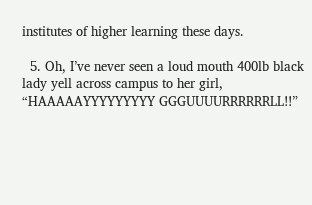institutes of higher learning these days.

  5. Oh, I’ve never seen a loud mouth 400lb black lady yell across campus to her girl, “HAAAAAYYYYYYYYY GGGUUUURRRRRRLL!!”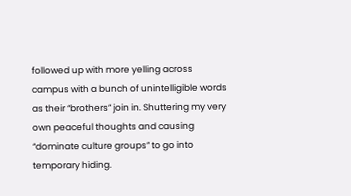followed up with more yelling across campus with a bunch of unintelligible words as their “brothers” join in. Shuttering my very own peaceful thoughts and causing “dominate culture groups” to go into temporary hiding.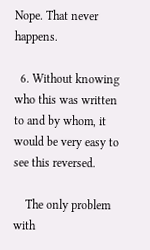Nope. That never happens.

  6. Without knowing who this was written to and by whom, it would be very easy to see this reversed.

    The only problem with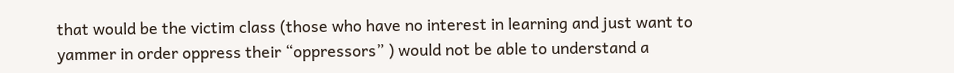that would be the victim class (those who have no interest in learning and just want to yammer in order oppress their “oppressors” ) would not be able to understand a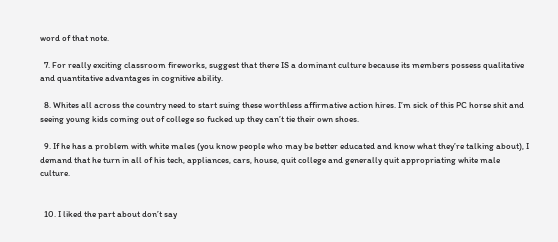word of that note.

  7. For really exciting classroom fireworks, suggest that there IS a dominant culture because its members possess qualitative and quantitative advantages in cognitive ability.

  8. Whites all across the country need to start suing these worthless affirmative action hires. I’m sick of this PC horse shit and seeing young kids coming out of college so fucked up they can’t tie their own shoes.

  9. If he has a problem with white males (you know people who may be better educated and know what they’re talking about), I demand that he turn in all of his tech, appliances, cars, house, quit college and generally quit appropriating white male culture.


  10. I liked the part about don’t say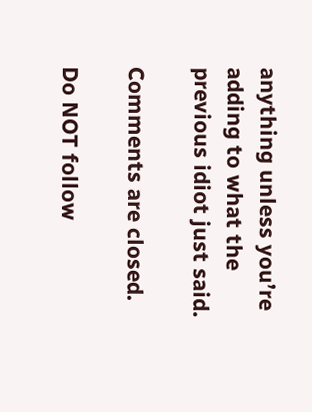anything unless you’re adding to what the previous idiot just said.

Comments are closed.

Do NOT follow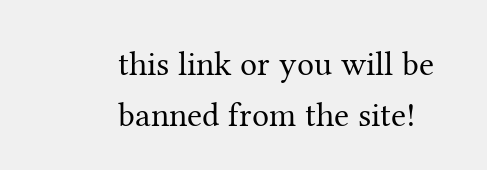this link or you will be banned from the site!